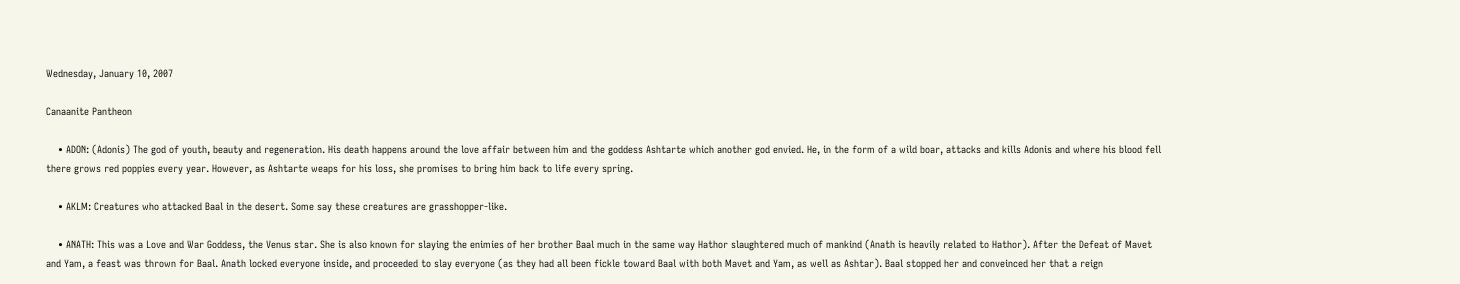Wednesday, January 10, 2007

Canaanite Pantheon

    • ADON: (Adonis) The god of youth, beauty and regeneration. His death happens around the love affair between him and the goddess Ashtarte which another god envied. He, in the form of a wild boar, attacks and kills Adonis and where his blood fell there grows red poppies every year. However, as Ashtarte weaps for his loss, she promises to bring him back to life every spring.

    • AKLM: Creatures who attacked Baal in the desert. Some say these creatures are grasshopper-like.

    • ANATH: This was a Love and War Goddess, the Venus star. She is also known for slaying the enimies of her brother Baal much in the same way Hathor slaughtered much of mankind (Anath is heavily related to Hathor). After the Defeat of Mavet and Yam, a feast was thrown for Baal. Anath locked everyone inside, and proceeded to slay everyone (as they had all been fickle toward Baal with both Mavet and Yam, as well as Ashtar). Baal stopped her and conveinced her that a reign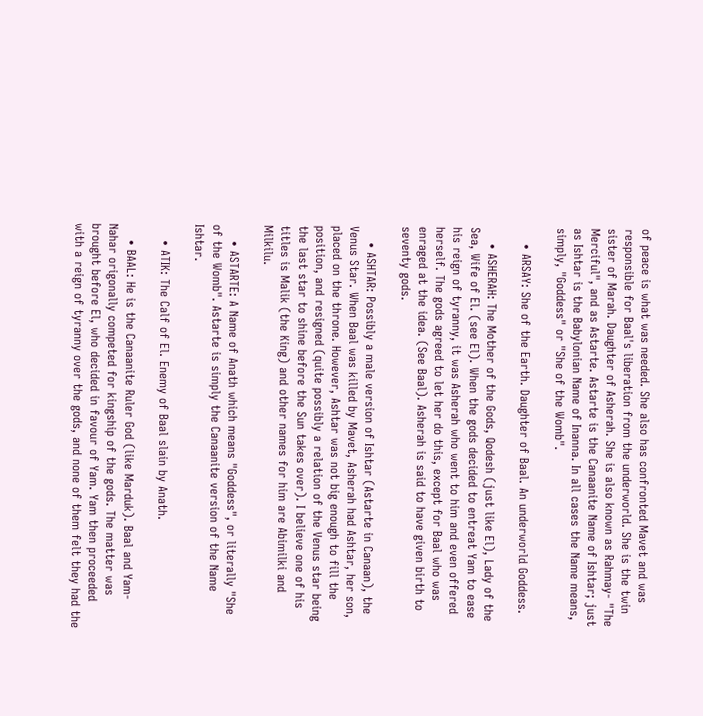of peace is what was needed. She also has confronted Mavet and was responsible for Baal's liberation from the underworld. She is the twin sister of Marah. Daughter of Asherah. She is also known as Rahmay- "The Merciful", and as Astarte. Astarte is the Canaanite Name of Ishtar; just as Ishtar is the Babylonian Name of Inanna. In all cases the Name means, simply, "Goddess" or "She of the Womb".

    • ARSAY: She of the Earth. Daughter of Baal. An underworld Goddess.

    • ASHERAH: The Mother of the Gods, Qodesh (just like El), Lady of the Sea, Wife of El. (see El). When the gods decided to entreat Yam to ease his reign of tyranny, it was Asherah who went to him and even offered herself. The gods agreed to let her do this, except for Baal who was enraged at the idea. (See Baal). Asherah is said to have given birth to seventy gods.

    • ASHTAR: Possibly a male version of Ishtar (Astarte in Canaan), the Venus Star. When Baal was killed by Mavet, Asherah had Ashtar, her son, placed on the throne. However, Ashtar was not big enough to fill the position, and resigned (quite possibly a relation of the Venus star being the last star to shine before the Sun takes over). I believe one of his titles is Malik (the King) and other names for him are Abimilki and Milkilu.

    • ASTARTE: A Name of Anath which means "Goddess", or literally "She of the Womb". Astarte is simply the Canaanite version of the Name Ishtar.

    • ATIK: The Calf of El. Enemy of Baal slain by Anath.

    • BAAL: He is the Canaanite Ruler God (like Marduk). Baal and Yam-Nahar origonally competed for kingship of the gods. The matter was brought before El, who decided in favour of Yam. Yam then proceeded with a reign of tyranny over the gods, and none of them felt they had the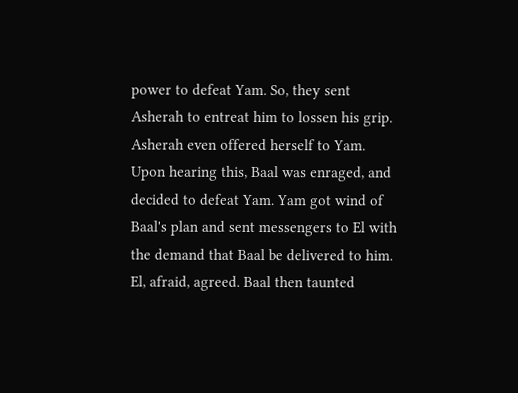power to defeat Yam. So, they sent Asherah to entreat him to lossen his grip. Asherah even offered herself to Yam. Upon hearing this, Baal was enraged, and decided to defeat Yam. Yam got wind of Baal's plan and sent messengers to El with the demand that Baal be delivered to him. El, afraid, agreed. Baal then taunted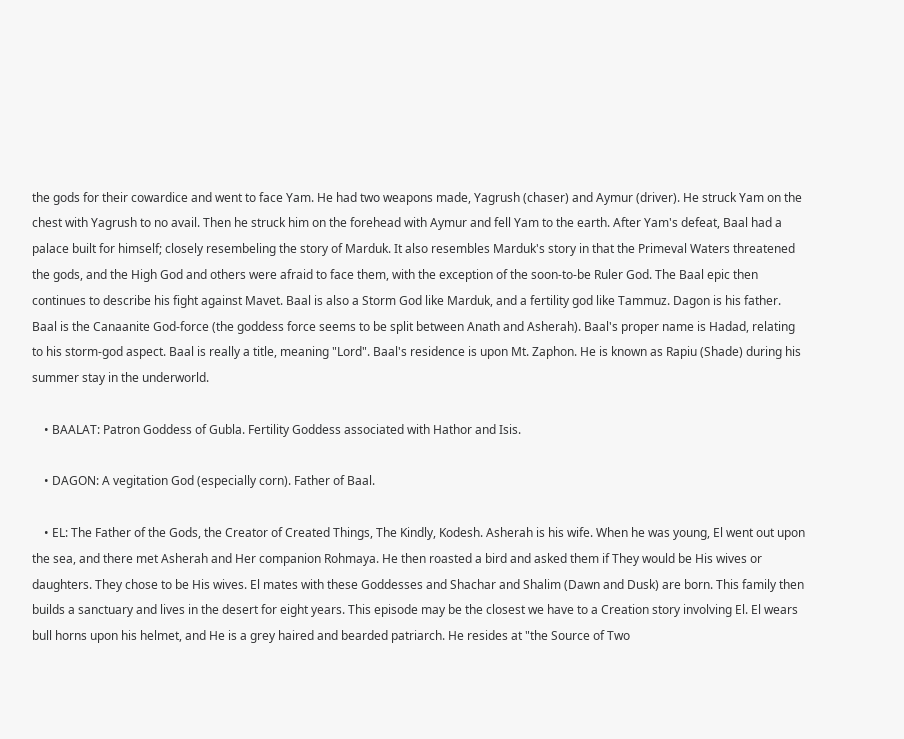the gods for their cowardice and went to face Yam. He had two weapons made, Yagrush (chaser) and Aymur (driver). He struck Yam on the chest with Yagrush to no avail. Then he struck him on the forehead with Aymur and fell Yam to the earth. After Yam's defeat, Baal had a palace built for himself; closely resembeling the story of Marduk. It also resembles Marduk's story in that the Primeval Waters threatened the gods, and the High God and others were afraid to face them, with the exception of the soon-to-be Ruler God. The Baal epic then continues to describe his fight against Mavet. Baal is also a Storm God like Marduk, and a fertility god like Tammuz. Dagon is his father. Baal is the Canaanite God-force (the goddess force seems to be split between Anath and Asherah). Baal's proper name is Hadad, relating to his storm-god aspect. Baal is really a title, meaning "Lord". Baal's residence is upon Mt. Zaphon. He is known as Rapiu (Shade) during his summer stay in the underworld.

    • BAALAT: Patron Goddess of Gubla. Fertility Goddess associated with Hathor and Isis.

    • DAGON: A vegitation God (especially corn). Father of Baal.

    • EL: The Father of the Gods, the Creator of Created Things, The Kindly, Kodesh. Asherah is his wife. When he was young, El went out upon the sea, and there met Asherah and Her companion Rohmaya. He then roasted a bird and asked them if They would be His wives or daughters. They chose to be His wives. El mates with these Goddesses and Shachar and Shalim (Dawn and Dusk) are born. This family then builds a sanctuary and lives in the desert for eight years. This episode may be the closest we have to a Creation story involving El. El wears bull horns upon his helmet, and He is a grey haired and bearded patriarch. He resides at "the Source of Two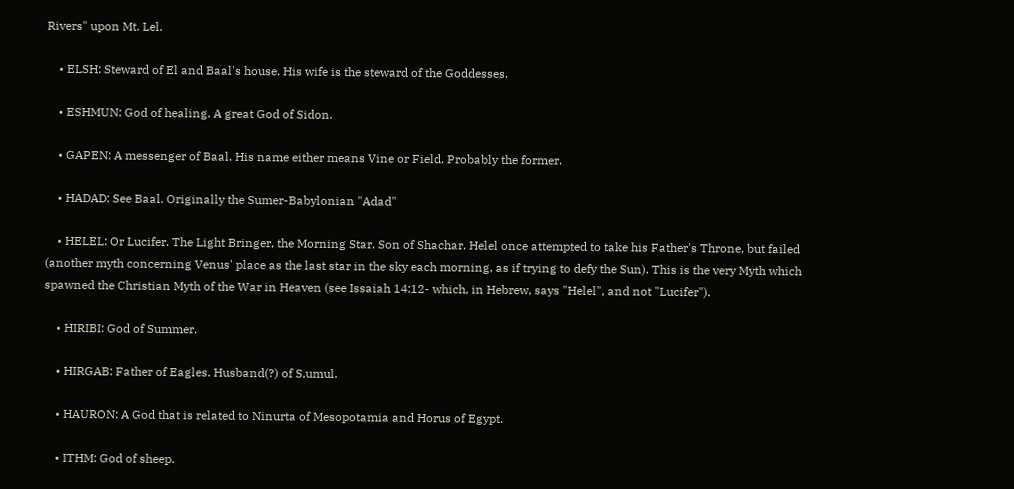Rivers" upon Mt. Lel.

    • ELSH: Steward of El and Baal's house. His wife is the steward of the Goddesses.

    • ESHMUN: God of healing. A great God of Sidon.

    • GAPEN: A messenger of Baal. His name either means Vine or Field. Probably the former.

    • HADAD: See Baal. Originally the Sumer-Babylonian "Adad"

    • HELEL: Or Lucifer. The Light Bringer, the Morning Star. Son of Shachar. Helel once attempted to take his Father's Throne, but failed (another myth concerning Venus' place as the last star in the sky each morning, as if trying to defy the Sun). This is the very Myth which spawned the Christian Myth of the War in Heaven (see Issaiah 14:12- which, in Hebrew, says "Helel", and not "Lucifer").

    • HIRIBI: God of Summer.

    • HIRGAB: Father of Eagles. Husband(?) of S,umul.

    • HAURON: A God that is related to Ninurta of Mesopotamia and Horus of Egypt.

    • ITHM: God of sheep.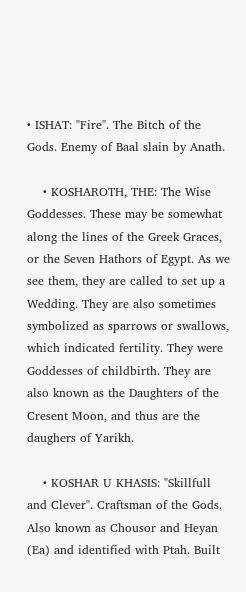• ISHAT: "Fire". The Bitch of the Gods. Enemy of Baal slain by Anath.

    • KOSHAROTH, THE: The Wise Goddesses. These may be somewhat along the lines of the Greek Graces, or the Seven Hathors of Egypt. As we see them, they are called to set up a Wedding. They are also sometimes symbolized as sparrows or swallows, which indicated fertility. They were Goddesses of childbirth. They are also known as the Daughters of the Cresent Moon, and thus are the daughers of Yarikh.

    • KOSHAR U KHASIS: "Skillfull and Clever". Craftsman of the Gods. Also known as Chousor and Heyan (Ea) and identified with Ptah. Built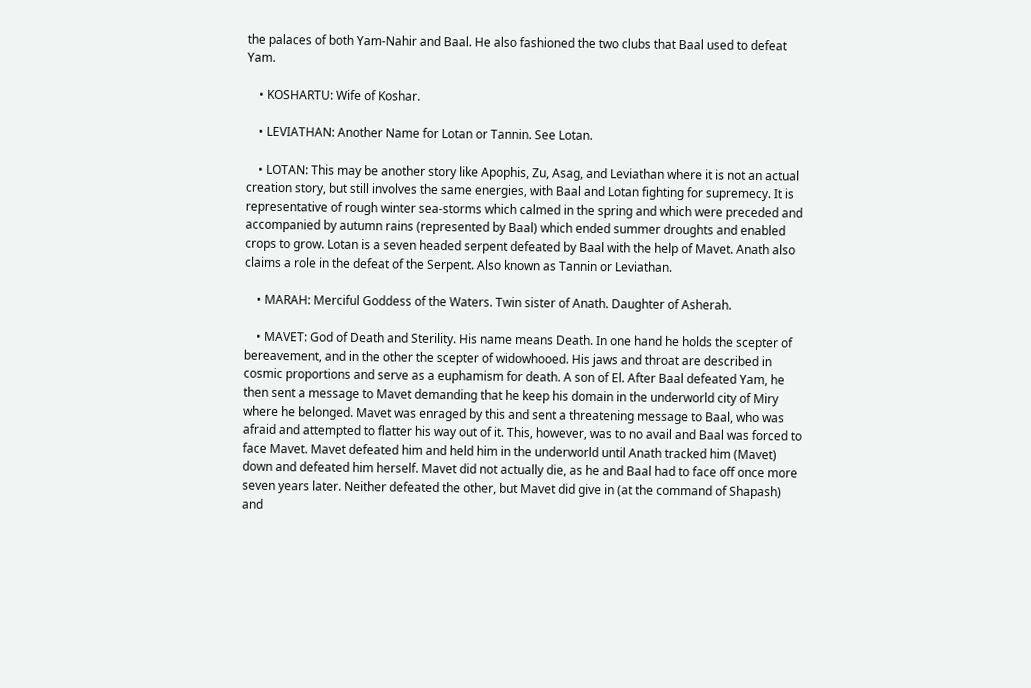the palaces of both Yam-Nahir and Baal. He also fashioned the two clubs that Baal used to defeat Yam.

    • KOSHARTU: Wife of Koshar.

    • LEVIATHAN: Another Name for Lotan or Tannin. See Lotan.

    • LOTAN: This may be another story like Apophis, Zu, Asag, and Leviathan where it is not an actual creation story, but still involves the same energies, with Baal and Lotan fighting for supremecy. It is representative of rough winter sea-storms which calmed in the spring and which were preceded and accompanied by autumn rains (represented by Baal) which ended summer droughts and enabled crops to grow. Lotan is a seven headed serpent defeated by Baal with the help of Mavet. Anath also claims a role in the defeat of the Serpent. Also known as Tannin or Leviathan.

    • MARAH: Merciful Goddess of the Waters. Twin sister of Anath. Daughter of Asherah.

    • MAVET: God of Death and Sterility. His name means Death. In one hand he holds the scepter of bereavement, and in the other the scepter of widowhooed. His jaws and throat are described in cosmic proportions and serve as a euphamism for death. A son of El. After Baal defeated Yam, he then sent a message to Mavet demanding that he keep his domain in the underworld city of Miry where he belonged. Mavet was enraged by this and sent a threatening message to Baal, who was afraid and attempted to flatter his way out of it. This, however, was to no avail and Baal was forced to face Mavet. Mavet defeated him and held him in the underworld until Anath tracked him (Mavet) down and defeated him herself. Mavet did not actually die, as he and Baal had to face off once more seven years later. Neither defeated the other, but Mavet did give in (at the command of Shapash) and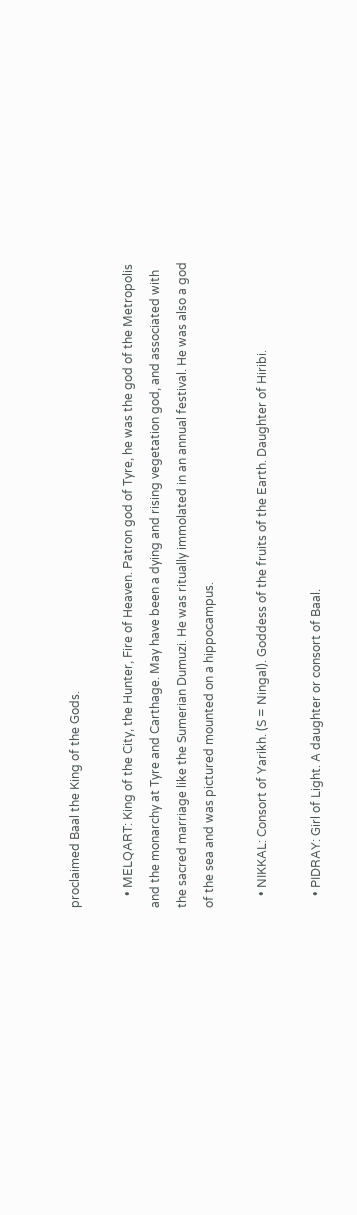proclaimed Baal the King of the Gods.

    • MELQART: King of the City, the Hunter, Fire of Heaven. Patron god of Tyre, he was the god of the Metropolis and the monarchy at Tyre and Carthage. May have been a dying and rising vegetation god, and associated with the sacred marriage like the Sumerian Dumuzi. He was ritually immolated in an annual festival. He was also a god of the sea and was pictured mounted on a hippocampus.

    • NIKKAL: Consort of Yarikh. (S = Ningal). Goddess of the fruits of the Earth. Daughter of Hiribi.

    • PIDRAY: Girl of Light. A daughter or consort of Baal.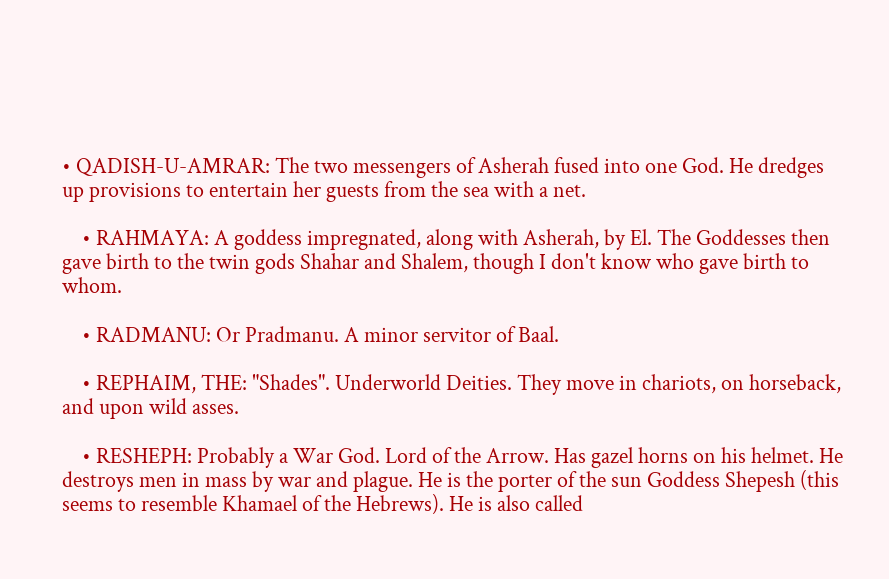• QADISH-U-AMRAR: The two messengers of Asherah fused into one God. He dredges up provisions to entertain her guests from the sea with a net.

    • RAHMAYA: A goddess impregnated, along with Asherah, by El. The Goddesses then gave birth to the twin gods Shahar and Shalem, though I don't know who gave birth to whom.

    • RADMANU: Or Pradmanu. A minor servitor of Baal.

    • REPHAIM, THE: "Shades". Underworld Deities. They move in chariots, on horseback, and upon wild asses.

    • RESHEPH: Probably a War God. Lord of the Arrow. Has gazel horns on his helmet. He destroys men in mass by war and plague. He is the porter of the sun Goddess Shepesh (this seems to resemble Khamael of the Hebrews). He is also called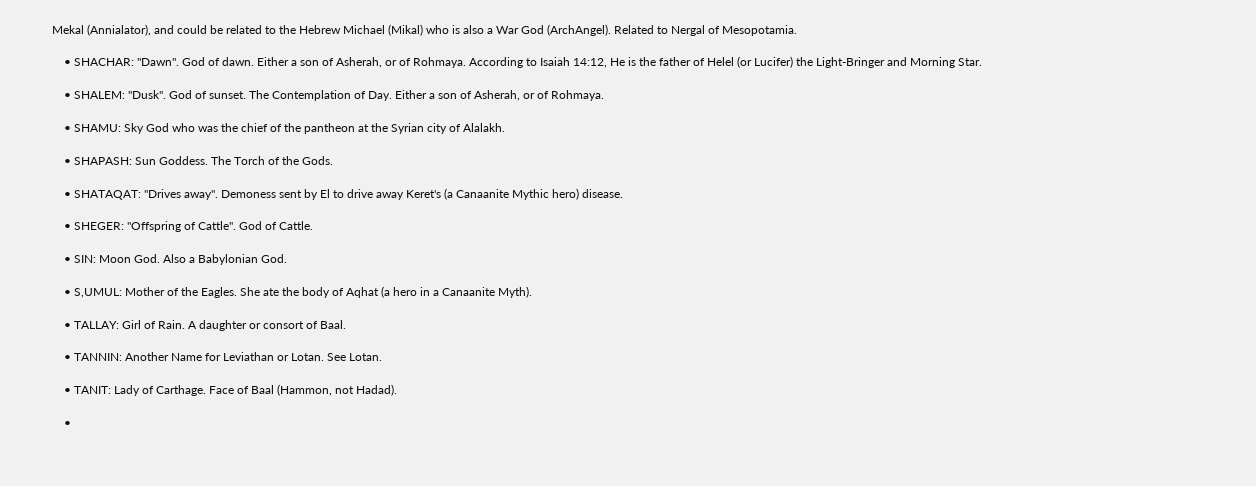Mekal (Annialator), and could be related to the Hebrew Michael (Mikal) who is also a War God (ArchAngel). Related to Nergal of Mesopotamia.

    • SHACHAR: "Dawn". God of dawn. Either a son of Asherah, or of Rohmaya. According to Isaiah 14:12, He is the father of Helel (or Lucifer) the Light-Bringer and Morning Star.

    • SHALEM: "Dusk". God of sunset. The Contemplation of Day. Either a son of Asherah, or of Rohmaya.

    • SHAMU: Sky God who was the chief of the pantheon at the Syrian city of Alalakh.

    • SHAPASH: Sun Goddess. The Torch of the Gods.

    • SHATAQAT: "Drives away". Demoness sent by El to drive away Keret's (a Canaanite Mythic hero) disease.

    • SHEGER: "Offspring of Cattle". God of Cattle.

    • SIN: Moon God. Also a Babylonian God.

    • S,UMUL: Mother of the Eagles. She ate the body of Aqhat (a hero in a Canaanite Myth).

    • TALLAY: Girl of Rain. A daughter or consort of Baal.

    • TANNIN: Another Name for Leviathan or Lotan. See Lotan.

    • TANIT: Lady of Carthage. Face of Baal (Hammon, not Hadad).

    •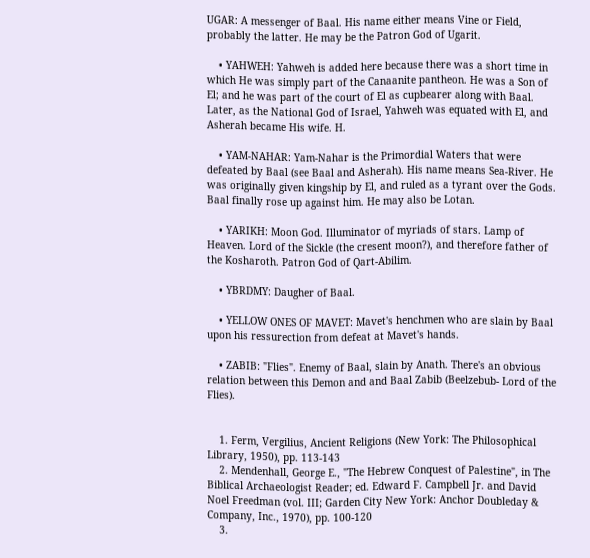UGAR: A messenger of Baal. His name either means Vine or Field, probably the latter. He may be the Patron God of Ugarit.

    • YAHWEH: Yahweh is added here because there was a short time in which He was simply part of the Canaanite pantheon. He was a Son of El; and he was part of the court of El as cupbearer along with Baal. Later, as the National God of Israel, Yahweh was equated with El, and Asherah became His wife. H.

    • YAM-NAHAR: Yam-Nahar is the Primordial Waters that were defeated by Baal (see Baal and Asherah). His name means Sea-River. He was originally given kingship by El, and ruled as a tyrant over the Gods. Baal finally rose up against him. He may also be Lotan.

    • YARIKH: Moon God. Illuminator of myriads of stars. Lamp of Heaven. Lord of the Sickle (the cresent moon?), and therefore father of the Kosharoth. Patron God of Qart-Abilim.

    • YBRDMY: Daugher of Baal.

    • YELLOW ONES OF MAVET: Mavet's henchmen who are slain by Baal upon his ressurection from defeat at Mavet's hands.

    • ZABIB: "Flies". Enemy of Baal, slain by Anath. There's an obvious relation between this Demon and and Baal Zabib (Beelzebub- Lord of the Flies).


    1. Ferm, Vergilius, Ancient Religions (New York: The Philosophical Library, 1950), pp. 113-143
    2. Mendenhall, George E., "The Hebrew Conquest of Palestine", in The Biblical Archaeologist Reader; ed. Edward F. Campbell Jr. and David Noel Freedman (vol. III; Garden City New York: Anchor Doubleday & Company, Inc., 1970), pp. 100-120
    3.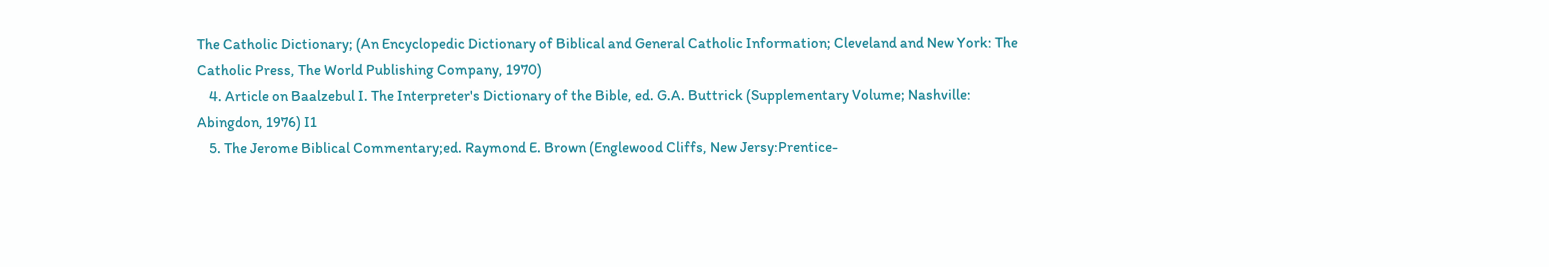The Catholic Dictionary; (An Encyclopedic Dictionary of Biblical and General Catholic Information; Cleveland and New York: The Catholic Press, The World Publishing Company, 1970)
    4. Article on Baalzebul I. The Interpreter's Dictionary of the Bible, ed. G.A. Buttrick (Supplementary Volume; Nashville: Abingdon, 1976) I1
    5. The Jerome Biblical Commentary;ed. Raymond E. Brown (Englewood Cliffs, New Jersy:Prentice-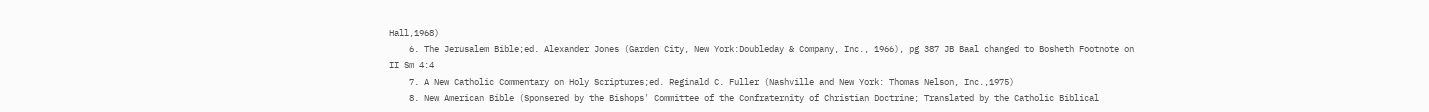Hall,1968)
    6. The Jerusalem Bible;ed. Alexander Jones (Garden City, New York:Doubleday & Company, Inc., 1966), pg 387 JB Baal changed to Bosheth Footnote on II Sm 4:4
    7. A New Catholic Commentary on Holy Scriptures;ed. Reginald C. Fuller (Nashville and New York: Thomas Nelson, Inc.,1975)
    8. New American Bible (Sponsered by the Bishops' Committee of the Confraternity of Christian Doctrine; Translated by the Catholic Biblical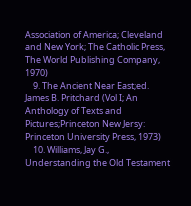Association of America; Cleveland and New York; The Catholic Press, The World Publishing Company, 1970)
    9. The Ancient Near East;ed. James B. Pritchard (Vol I; An Anthology of Texts and Pictures;Princeton New Jersy: Princeton University Press, 1973)
    10. Williams, Jay G., Understanding the Old Testament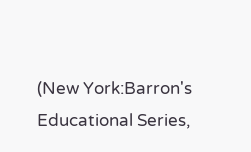(New York:Barron's Educational Series,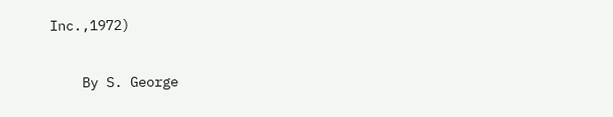Inc.,1972)

    By S. George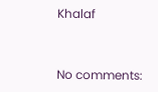Khalaf


No comments: